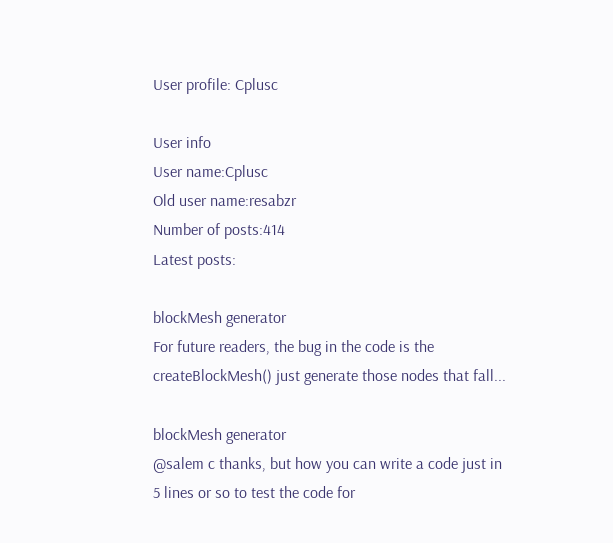User profile: Cplusc

User info
User name:Cplusc
Old user name:resabzr
Number of posts:414
Latest posts:

blockMesh generator
For future readers, the bug in the code is the createBlockMesh() just generate those nodes that fall...

blockMesh generator
@salem c thanks, but how you can write a code just in 5 lines or so to test the code for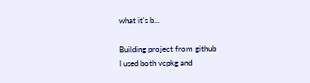what it's b...

Building project from github
I used both vcpkg and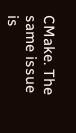CMake. The same issue is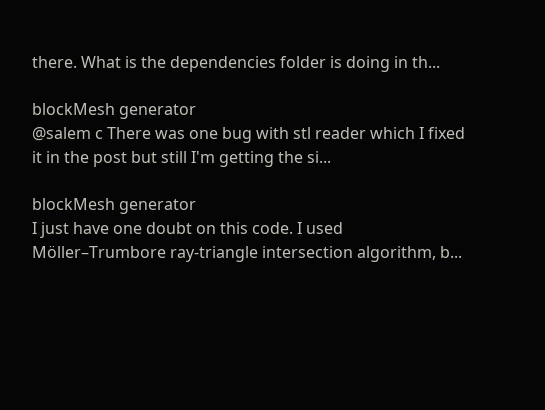there. What is the dependencies folder is doing in th...

blockMesh generator
@salem c There was one bug with stl reader which I fixed it in the post but still I'm getting the si...

blockMesh generator
I just have one doubt on this code. I used Möller–Trumbore ray-triangle intersection algorithm, b...